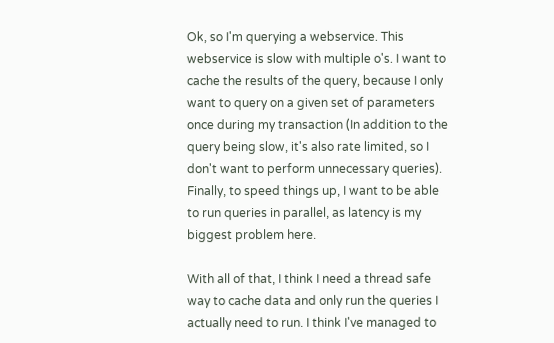Ok, so I'm querying a webservice. This webservice is slow with multiple o's. I want to cache the results of the query, because I only want to query on a given set of parameters once during my transaction (In addition to the query being slow, it's also rate limited, so I don't want to perform unnecessary queries). Finally, to speed things up, I want to be able to run queries in parallel, as latency is my biggest problem here.

With all of that, I think I need a thread safe way to cache data and only run the queries I actually need to run. I think I've managed to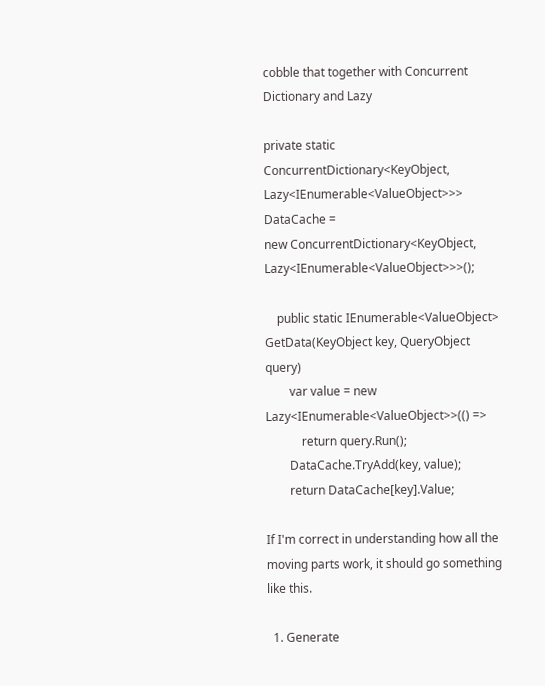cobble that together with Concurrent Dictionary and Lazy

private static ConcurrentDictionary<KeyObject, Lazy<IEnumerable<ValueObject>>> DataCache =
new ConcurrentDictionary<KeyObject, Lazy<IEnumerable<ValueObject>>>();

    public static IEnumerable<ValueObject> GetData(KeyObject key, QueryObject query)
        var value = new Lazy<IEnumerable<ValueObject>>(() =>
            return query.Run();
        DataCache.TryAdd(key, value);
        return DataCache[key].Value;

If I'm correct in understanding how all the moving parts work, it should go something like this.

  1. Generate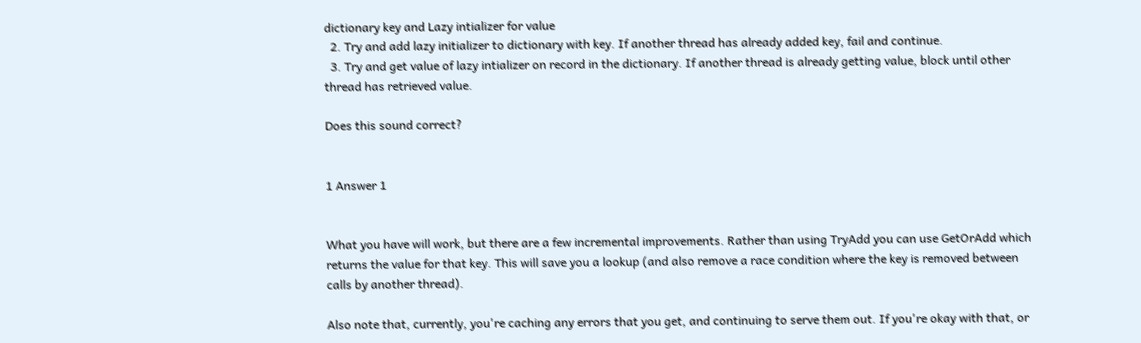dictionary key and Lazy intializer for value
  2. Try and add lazy initializer to dictionary with key. If another thread has already added key, fail and continue.
  3. Try and get value of lazy intializer on record in the dictionary. If another thread is already getting value, block until other thread has retrieved value.

Does this sound correct?


1 Answer 1


What you have will work, but there are a few incremental improvements. Rather than using TryAdd you can use GetOrAdd which returns the value for that key. This will save you a lookup (and also remove a race condition where the key is removed between calls by another thread).

Also note that, currently, you're caching any errors that you get, and continuing to serve them out. If you're okay with that, or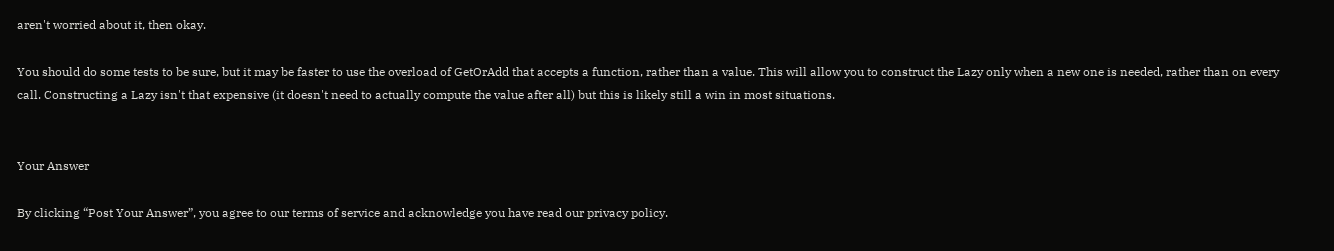aren't worried about it, then okay.

You should do some tests to be sure, but it may be faster to use the overload of GetOrAdd that accepts a function, rather than a value. This will allow you to construct the Lazy only when a new one is needed, rather than on every call. Constructing a Lazy isn't that expensive (it doesn't need to actually compute the value after all) but this is likely still a win in most situations.


Your Answer

By clicking “Post Your Answer”, you agree to our terms of service and acknowledge you have read our privacy policy.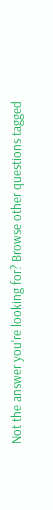Not the answer you're looking for? Browse other questions tagged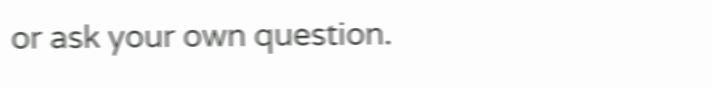or ask your own question.